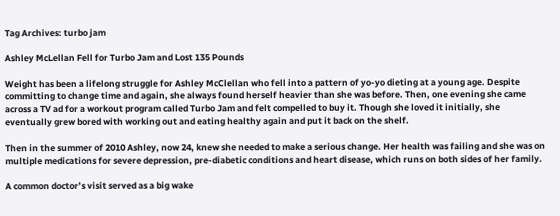Tag Archives: turbo jam

Ashley McLellan Fell for Turbo Jam and Lost 135 Pounds

Weight has been a lifelong struggle for Ashley McClellan who fell into a pattern of yo-yo dieting at a young age. Despite committing to change time and again, she always found herself heavier than she was before. Then, one evening she came across a TV ad for a workout program called Turbo Jam and felt compelled to buy it. Though she loved it initially, she eventually grew bored with working out and eating healthy again and put it back on the shelf.

Then in the summer of 2010 Ashley, now 24, knew she needed to make a serious change. Her health was failing and she was on multiple medications for severe depression, pre-diabetic conditions and heart disease, which runs on both sides of her family.

A common doctor’s visit served as a big wake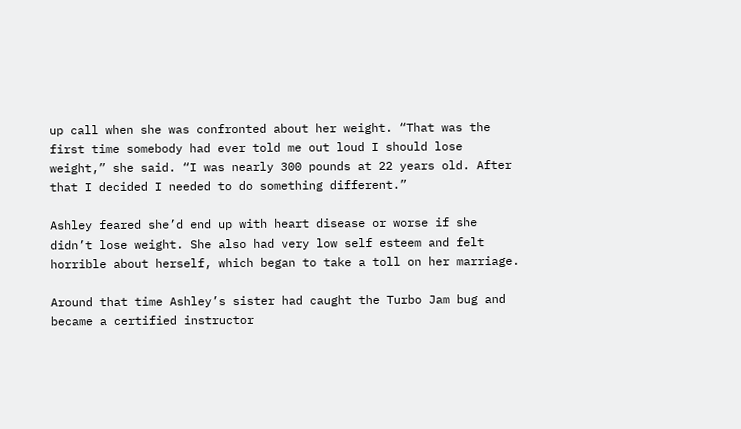up call when she was confronted about her weight. “That was the first time somebody had ever told me out loud I should lose weight,” she said. “I was nearly 300 pounds at 22 years old. After that I decided I needed to do something different.”

Ashley feared she’d end up with heart disease or worse if she didn’t lose weight. She also had very low self esteem and felt horrible about herself, which began to take a toll on her marriage.

Around that time Ashley’s sister had caught the Turbo Jam bug and became a certified instructor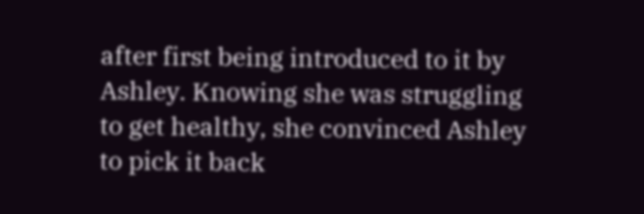after first being introduced to it by Ashley. Knowing she was struggling to get healthy, she convinced Ashley to pick it back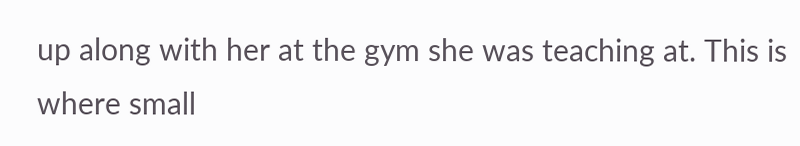up along with her at the gym she was teaching at. This is where small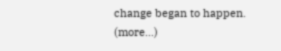change began to happen. (more…)